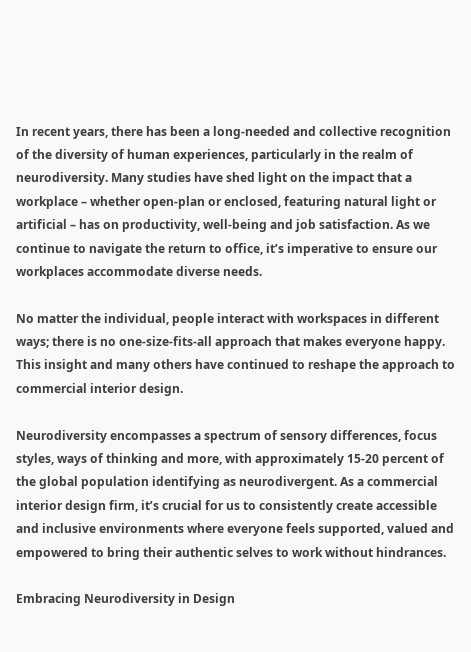In recent years, there has been a long-needed and collective recognition of the diversity of human experiences, particularly in the realm of neurodiversity. Many studies have shed light on the impact that a workplace – whether open-plan or enclosed, featuring natural light or artificial – has on productivity, well-being and job satisfaction. As we continue to navigate the return to office, it’s imperative to ensure our workplaces accommodate diverse needs.

No matter the individual, people interact with workspaces in different ways; there is no one-size-fits-all approach that makes everyone happy. This insight and many others have continued to reshape the approach to commercial interior design.

Neurodiversity encompasses a spectrum of sensory differences, focus styles, ways of thinking and more, with approximately 15-20 percent of the global population identifying as neurodivergent. As a commercial interior design firm, it’s crucial for us to consistently create accessible and inclusive environments where everyone feels supported, valued and empowered to bring their authentic selves to work without hindrances.

Embracing Neurodiversity in Design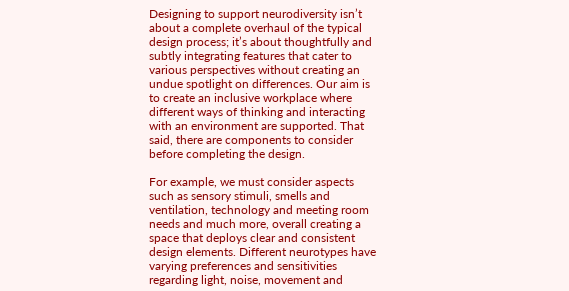Designing to support neurodiversity isn’t about a complete overhaul of the typical design process; it’s about thoughtfully and subtly integrating features that cater to various perspectives without creating an undue spotlight on differences. Our aim is to create an inclusive workplace where different ways of thinking and interacting with an environment are supported. That said, there are components to consider before completing the design.

For example, we must consider aspects such as sensory stimuli, smells and ventilation, technology and meeting room needs and much more, overall creating a space that deploys clear and consistent design elements. Different neurotypes have varying preferences and sensitivities regarding light, noise, movement and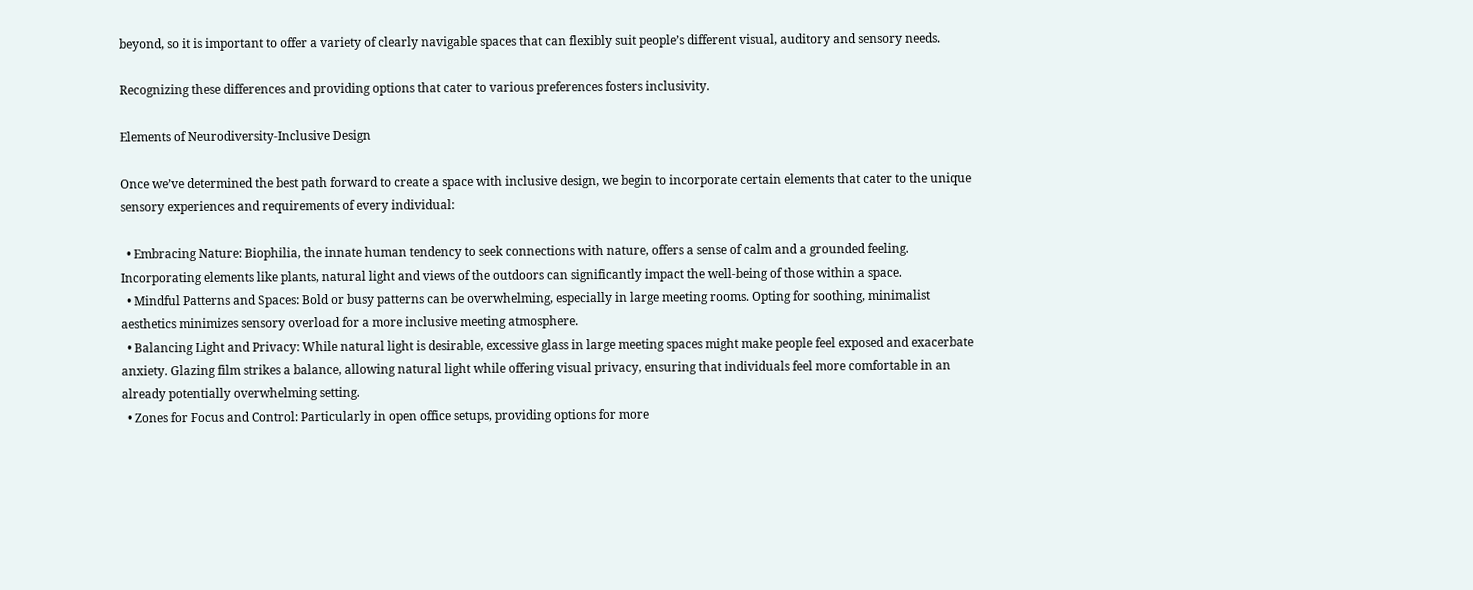beyond, so it is important to offer a variety of clearly navigable spaces that can flexibly suit people’s different visual, auditory and sensory needs.

Recognizing these differences and providing options that cater to various preferences fosters inclusivity.

Elements of Neurodiversity-Inclusive Design

Once we’ve determined the best path forward to create a space with inclusive design, we begin to incorporate certain elements that cater to the unique sensory experiences and requirements of every individual:

  • Embracing Nature: Biophilia, the innate human tendency to seek connections with nature, offers a sense of calm and a grounded feeling. Incorporating elements like plants, natural light and views of the outdoors can significantly impact the well-being of those within a space.
  • Mindful Patterns and Spaces: Bold or busy patterns can be overwhelming, especially in large meeting rooms. Opting for soothing, minimalist aesthetics minimizes sensory overload for a more inclusive meeting atmosphere.
  • Balancing Light and Privacy: While natural light is desirable, excessive glass in large meeting spaces might make people feel exposed and exacerbate anxiety. Glazing film strikes a balance, allowing natural light while offering visual privacy, ensuring that individuals feel more comfortable in an already potentially overwhelming setting.
  • Zones for Focus and Control: Particularly in open office setups, providing options for more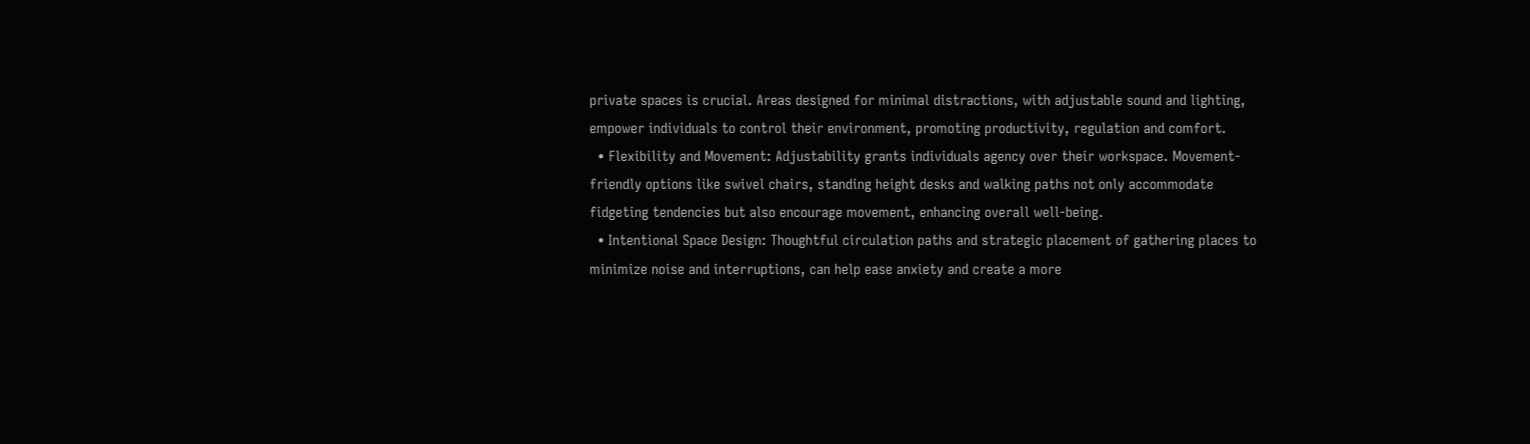private spaces is crucial. Areas designed for minimal distractions, with adjustable sound and lighting, empower individuals to control their environment, promoting productivity, regulation and comfort.
  • Flexibility and Movement: Adjustability grants individuals agency over their workspace. Movement-friendly options like swivel chairs, standing height desks and walking paths not only accommodate fidgeting tendencies but also encourage movement, enhancing overall well-being.
  • Intentional Space Design: Thoughtful circulation paths and strategic placement of gathering places to minimize noise and interruptions, can help ease anxiety and create a more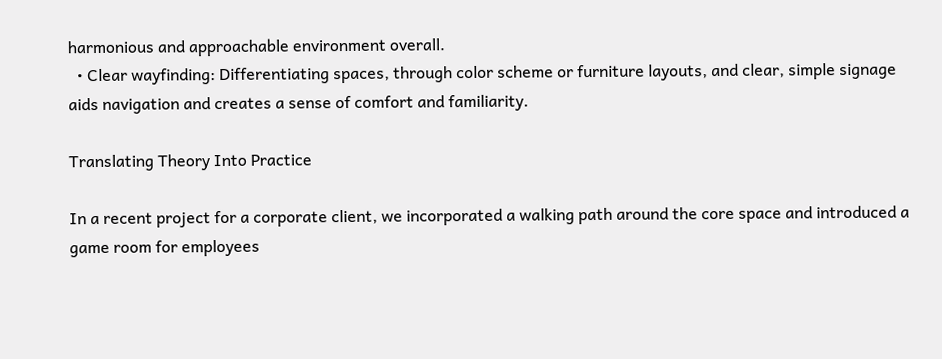harmonious and approachable environment overall.
  • Clear wayfinding: Differentiating spaces, through color scheme or furniture layouts, and clear, simple signage aids navigation and creates a sense of comfort and familiarity.

Translating Theory Into Practice

In a recent project for a corporate client, we incorporated a walking path around the core space and introduced a game room for employees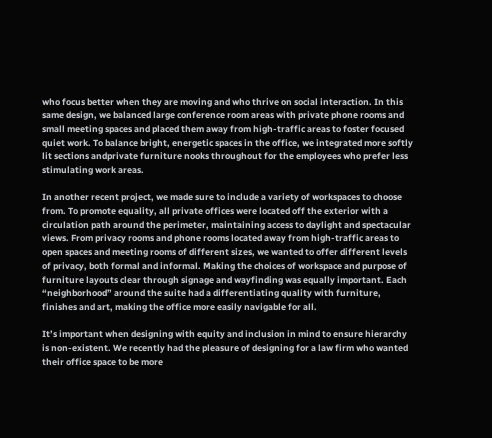who focus better when they are moving and who thrive on social interaction. In this same design, we balanced large conference room areas with private phone rooms and small meeting spaces and placed them away from high-traffic areas to foster focused quiet work. To balance bright, energetic spaces in the office, we integrated more softly lit sections andprivate furniture nooks throughout for the employees who prefer less stimulating work areas.

In another recent project, we made sure to include a variety of workspaces to choose from. To promote equality, all private offices were located off the exterior with a circulation path around the perimeter, maintaining access to daylight and spectacular views. From privacy rooms and phone rooms located away from high-traffic areas to open spaces and meeting rooms of different sizes, we wanted to offer different levels of privacy, both formal and informal. Making the choices of workspace and purpose of furniture layouts clear through signage and wayfinding was equally important. Each “neighborhood” around the suite had a differentiating quality with furniture, finishes and art, making the office more easily navigable for all.

It’s important when designing with equity and inclusion in mind to ensure hierarchy is non-existent. We recently had the pleasure of designing for a law firm who wanted their office space to be more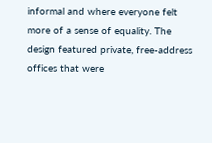informal and where everyone felt more of a sense of equality. The design featured private, free-address offices that were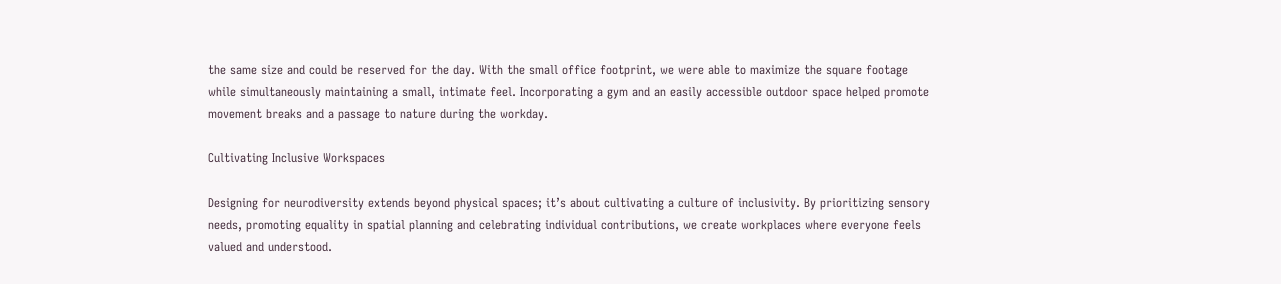the same size and could be reserved for the day. With the small office footprint, we were able to maximize the square footage while simultaneously maintaining a small, intimate feel. Incorporating a gym and an easily accessible outdoor space helped promote movement breaks and a passage to nature during the workday.

Cultivating Inclusive Workspaces

Designing for neurodiversity extends beyond physical spaces; it’s about cultivating a culture of inclusivity. By prioritizing sensory needs, promoting equality in spatial planning and celebrating individual contributions, we create workplaces where everyone feels valued and understood.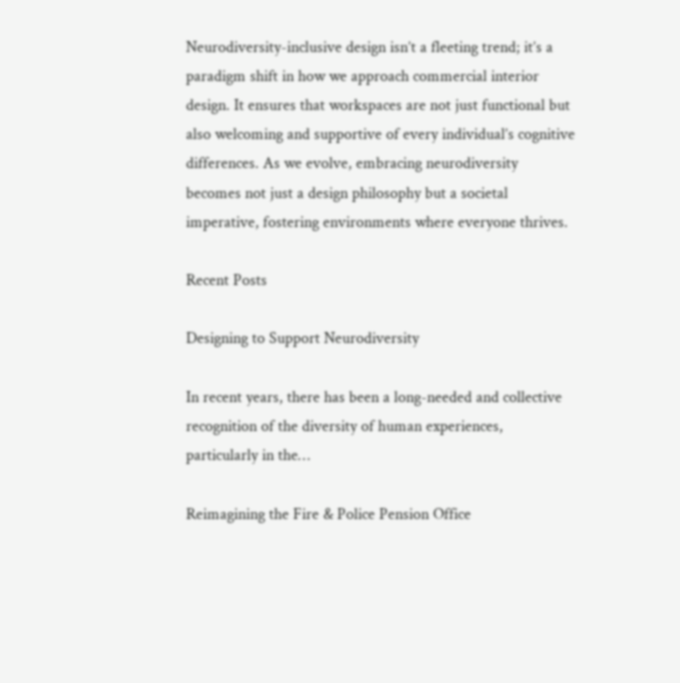Neurodiversity-inclusive design isn’t a fleeting trend; it’s a paradigm shift in how we approach commercial interior design. It ensures that workspaces are not just functional but also welcoming and supportive of every individual’s cognitive differences. As we evolve, embracing neurodiversity becomes not just a design philosophy but a societal imperative, fostering environments where everyone thrives.

Recent Posts

Designing to Support Neurodiversity

In recent years, there has been a long-needed and collective recognition of the diversity of human experiences, particularly in the…

Reimagining the Fire & Police Pension Office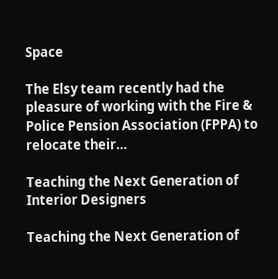Space

The Elsy team recently had the pleasure of working with the Fire & Police Pension Association (FPPA) to relocate their…

Teaching the Next Generation of Interior Designers

Teaching the Next Generation of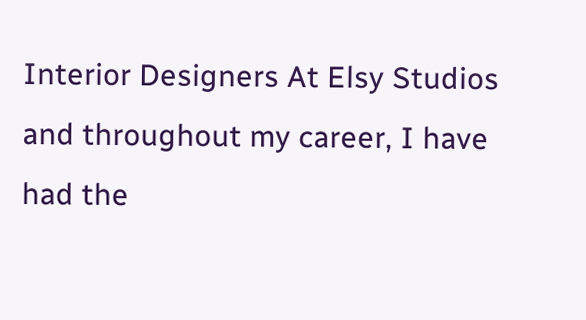Interior Designers At Elsy Studios and throughout my career, I have had the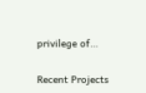privilege of…

Recent Projects